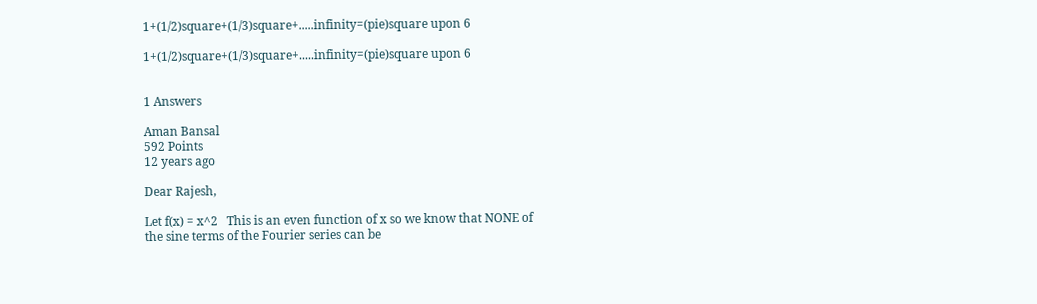1+(1/2)square+(1/3)square+.....infinity=(pie)square upon 6

1+(1/2)square+(1/3)square+.....infinity=(pie)square upon 6


1 Answers

Aman Bansal
592 Points
12 years ago

Dear Rajesh,

Let f(x) = x^2   This is an even function of x so we know that NONE of
the sine terms of the Fourier series can be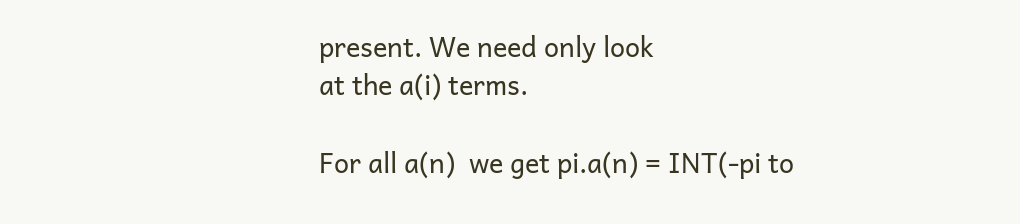present. We need only look
at the a(i) terms.

For all a(n)  we get pi.a(n) = INT(-pi to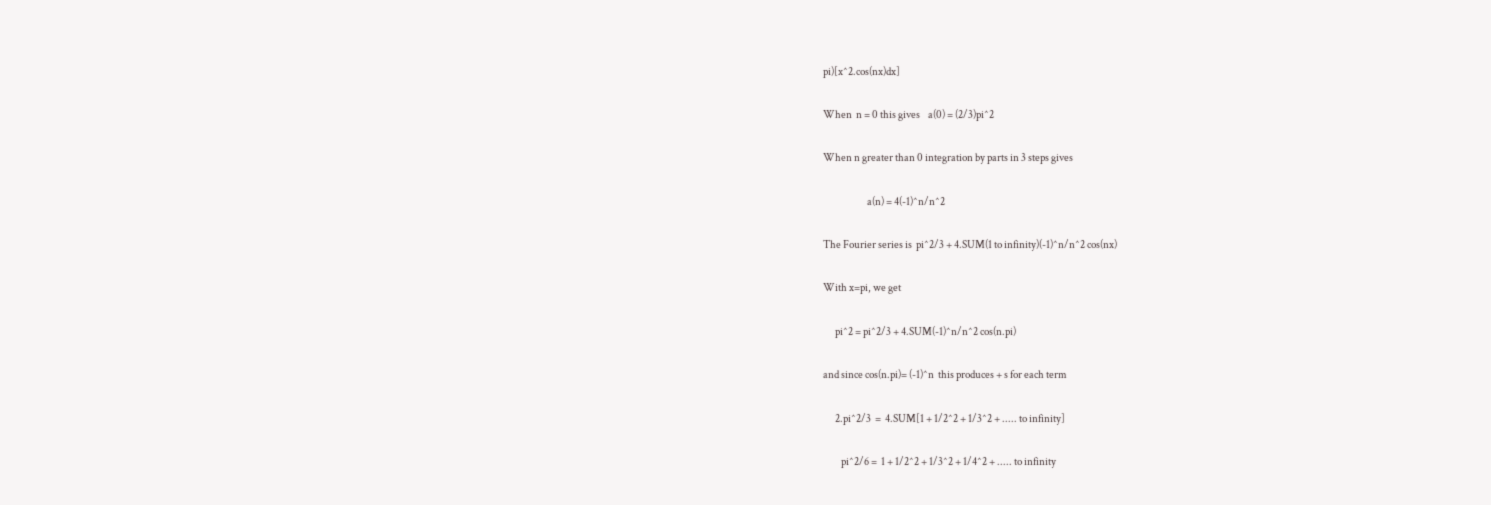pi)[x^2.cos(nx)dx]

When  n = 0 this gives    a(0) = (2/3)pi^2

When n greater than 0 integration by parts in 3 steps gives

                      a(n) = 4(-1)^n/n^2

The Fourier series is  pi^2/3 + 4.SUM(1 to infinity)(-1)^n/n^2 cos(nx)

With x=pi, we get

      pi^2 = pi^2/3 + 4.SUM(-1)^n/n^2 cos(n.pi)

and since cos(n.pi)= (-1)^n  this produces + s for each term

      2.pi^2/3  =  4.SUM[1 + 1/2^2 + 1/3^2 + ..... to infinity]

         pi^2/6 =  1 + 1/2^2 + 1/3^2 + 1/4^2 + ..... to infinity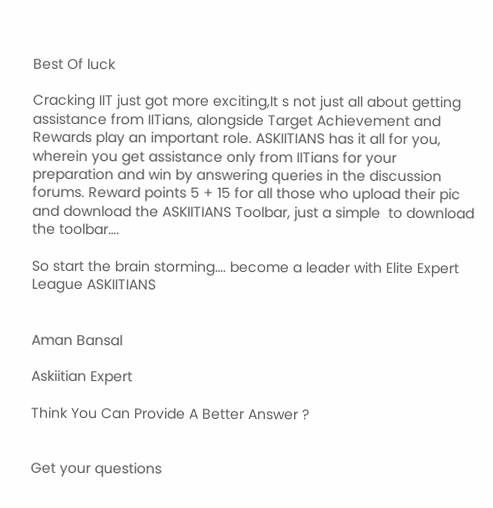Best Of luck

Cracking IIT just got more exciting,It s not just all about getting assistance from IITians, alongside Target Achievement and Rewards play an important role. ASKIITIANS has it all for you, wherein you get assistance only from IITians for your preparation and win by answering queries in the discussion forums. Reward points 5 + 15 for all those who upload their pic and download the ASKIITIANS Toolbar, just a simple  to download the toolbar….

So start the brain storming…. become a leader with Elite Expert League ASKIITIANS


Aman Bansal

Askiitian Expert

Think You Can Provide A Better Answer ?


Get your questions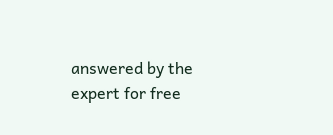answered by the expert for free